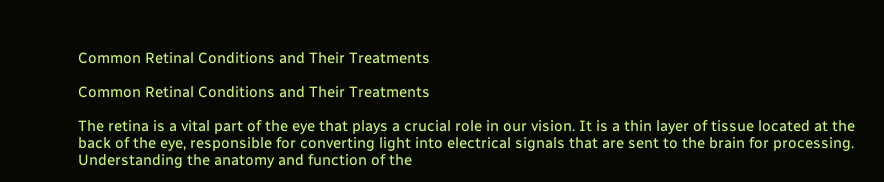Common Retinal Conditions and Their Treatments

Common Retinal Conditions and Their Treatments

The retina is a vital part of the eye that plays a crucial role in our vision. It is a thin layer of tissue located at the back of the eye, responsible for converting light into electrical signals that are sent to the brain for processing. Understanding the anatomy and function of the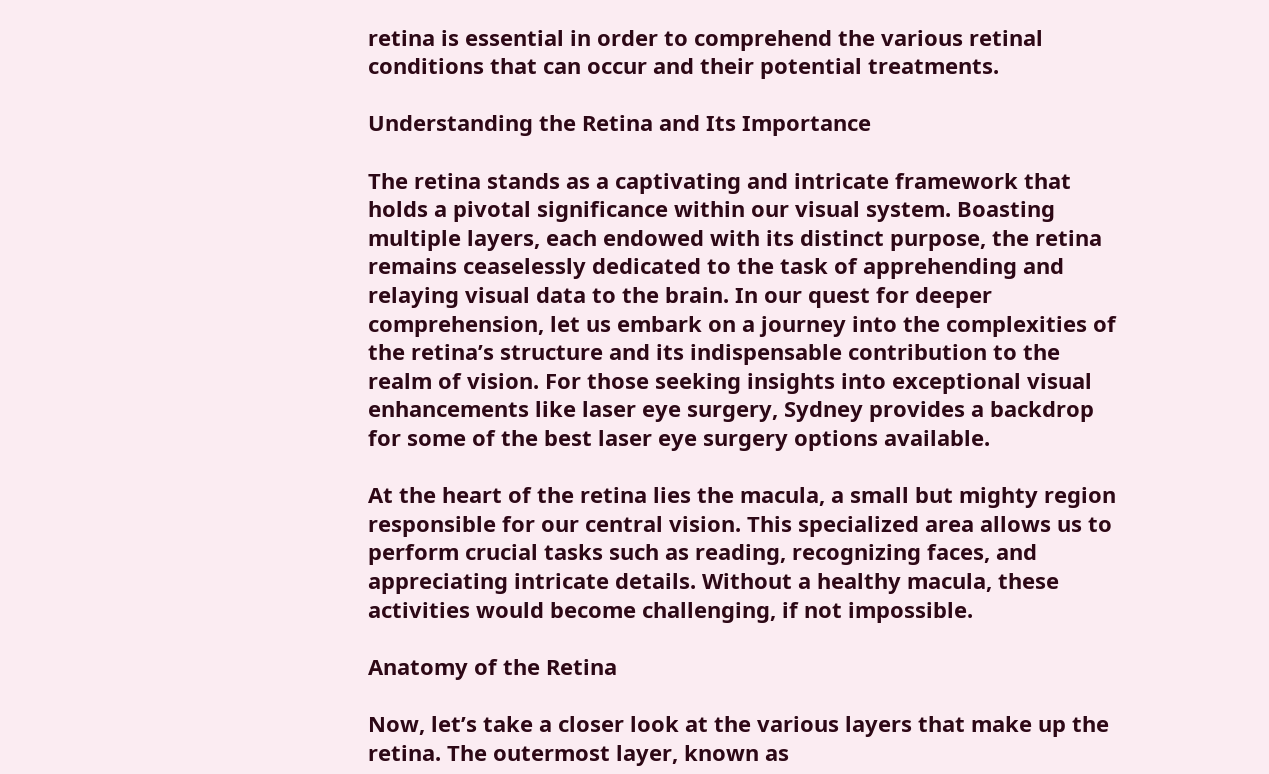retina is essential in order to comprehend the various retinal conditions that can occur and their potential treatments.

Understanding the Retina and Its Importance

The retina stands as a captivating and intricate framework that holds a pivotal significance within our visual system. Boasting multiple layers, each endowed with its distinct purpose, the retina remains ceaselessly dedicated to the task of apprehending and relaying visual data to the brain. In our quest for deeper comprehension, let us embark on a journey into the complexities of the retina’s structure and its indispensable contribution to the realm of vision. For those seeking insights into exceptional visual enhancements like laser eye surgery, Sydney provides a backdrop for some of the best laser eye surgery options available.

At the heart of the retina lies the macula, a small but mighty region responsible for our central vision. This specialized area allows us to perform crucial tasks such as reading, recognizing faces, and appreciating intricate details. Without a healthy macula, these activities would become challenging, if not impossible.

Anatomy of the Retina

Now, let’s take a closer look at the various layers that make up the retina. The outermost layer, known as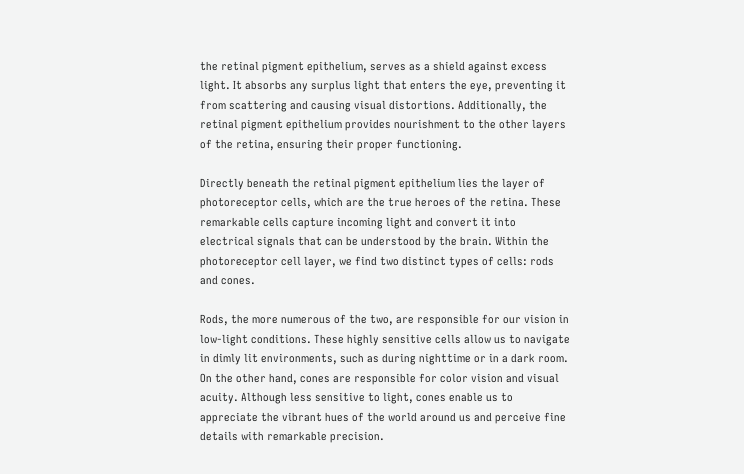the retinal pigment epithelium, serves as a shield against excess light. It absorbs any surplus light that enters the eye, preventing it from scattering and causing visual distortions. Additionally, the retinal pigment epithelium provides nourishment to the other layers of the retina, ensuring their proper functioning.

Directly beneath the retinal pigment epithelium lies the layer of photoreceptor cells, which are the true heroes of the retina. These remarkable cells capture incoming light and convert it into electrical signals that can be understood by the brain. Within the photoreceptor cell layer, we find two distinct types of cells: rods and cones.

Rods, the more numerous of the two, are responsible for our vision in low-light conditions. These highly sensitive cells allow us to navigate in dimly lit environments, such as during nighttime or in a dark room. On the other hand, cones are responsible for color vision and visual acuity. Although less sensitive to light, cones enable us to appreciate the vibrant hues of the world around us and perceive fine details with remarkable precision.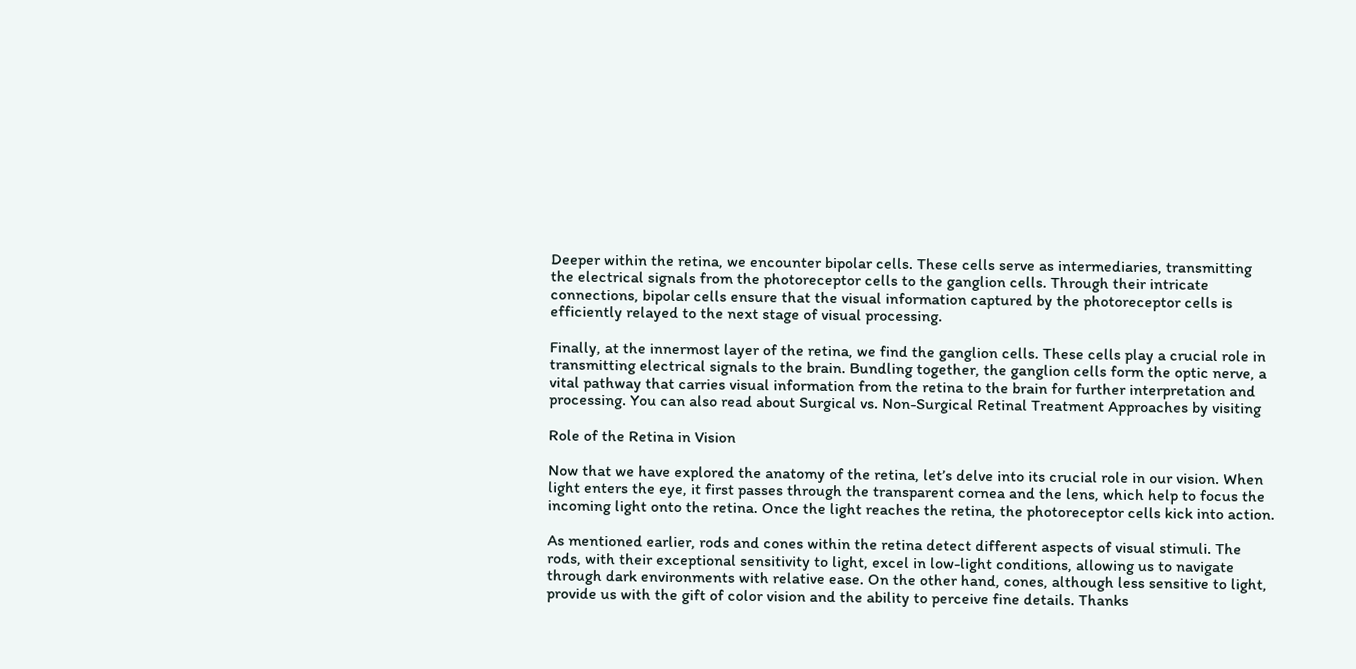Deeper within the retina, we encounter bipolar cells. These cells serve as intermediaries, transmitting the electrical signals from the photoreceptor cells to the ganglion cells. Through their intricate connections, bipolar cells ensure that the visual information captured by the photoreceptor cells is efficiently relayed to the next stage of visual processing.

Finally, at the innermost layer of the retina, we find the ganglion cells. These cells play a crucial role in transmitting electrical signals to the brain. Bundling together, the ganglion cells form the optic nerve, a vital pathway that carries visual information from the retina to the brain for further interpretation and processing. You can also read about Surgical vs. Non-Surgical Retinal Treatment Approaches by visiting

Role of the Retina in Vision

Now that we have explored the anatomy of the retina, let’s delve into its crucial role in our vision. When light enters the eye, it first passes through the transparent cornea and the lens, which help to focus the incoming light onto the retina. Once the light reaches the retina, the photoreceptor cells kick into action.

As mentioned earlier, rods and cones within the retina detect different aspects of visual stimuli. The rods, with their exceptional sensitivity to light, excel in low-light conditions, allowing us to navigate through dark environments with relative ease. On the other hand, cones, although less sensitive to light, provide us with the gift of color vision and the ability to perceive fine details. Thanks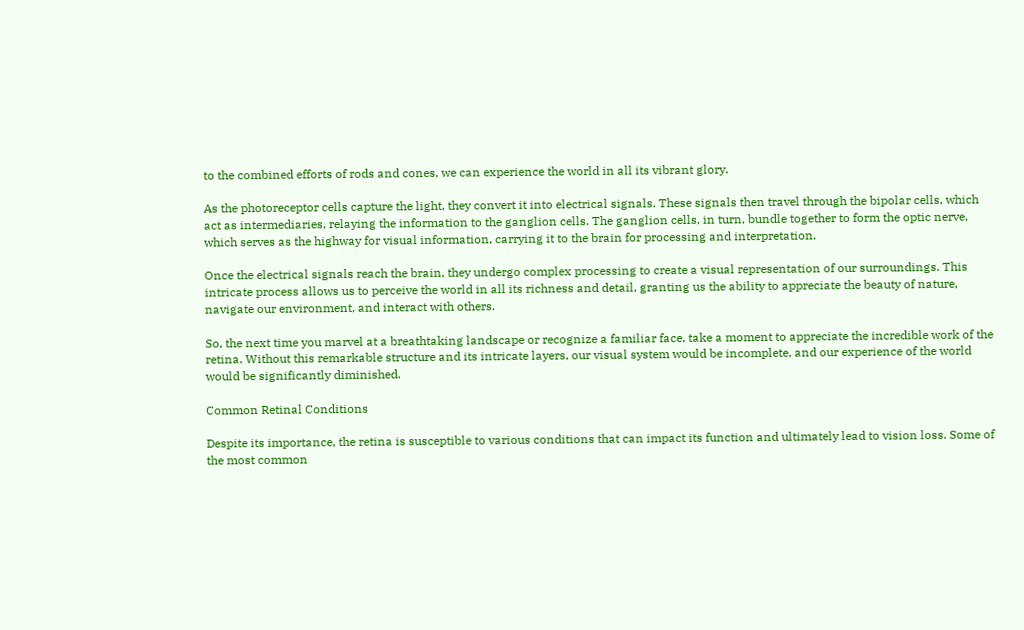to the combined efforts of rods and cones, we can experience the world in all its vibrant glory.

As the photoreceptor cells capture the light, they convert it into electrical signals. These signals then travel through the bipolar cells, which act as intermediaries, relaying the information to the ganglion cells. The ganglion cells, in turn, bundle together to form the optic nerve, which serves as the highway for visual information, carrying it to the brain for processing and interpretation.

Once the electrical signals reach the brain, they undergo complex processing to create a visual representation of our surroundings. This intricate process allows us to perceive the world in all its richness and detail, granting us the ability to appreciate the beauty of nature, navigate our environment, and interact with others.

So, the next time you marvel at a breathtaking landscape or recognize a familiar face, take a moment to appreciate the incredible work of the retina. Without this remarkable structure and its intricate layers, our visual system would be incomplete, and our experience of the world would be significantly diminished.

Common Retinal Conditions

Despite its importance, the retina is susceptible to various conditions that can impact its function and ultimately lead to vision loss. Some of the most common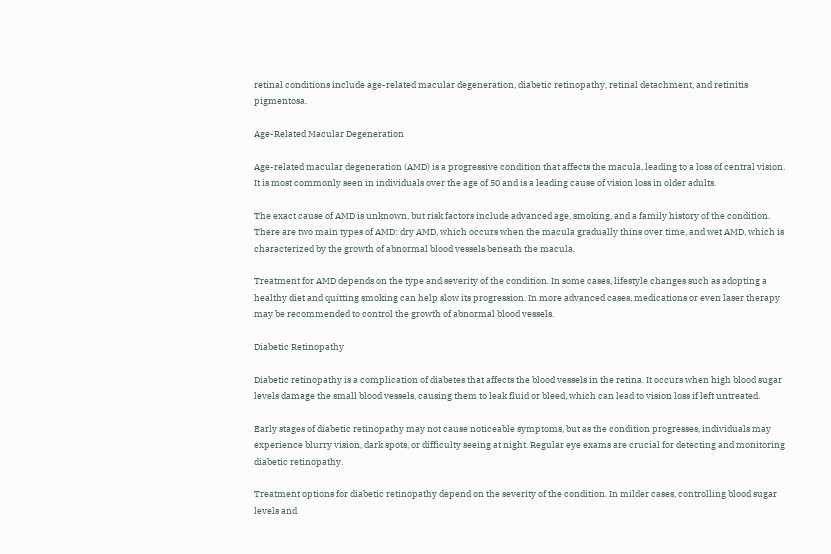retinal conditions include age-related macular degeneration, diabetic retinopathy, retinal detachment, and retinitis pigmentosa.

Age-Related Macular Degeneration

Age-related macular degeneration (AMD) is a progressive condition that affects the macula, leading to a loss of central vision. It is most commonly seen in individuals over the age of 50 and is a leading cause of vision loss in older adults.

The exact cause of AMD is unknown, but risk factors include advanced age, smoking, and a family history of the condition. There are two main types of AMD: dry AMD, which occurs when the macula gradually thins over time, and wet AMD, which is characterized by the growth of abnormal blood vessels beneath the macula.

Treatment for AMD depends on the type and severity of the condition. In some cases, lifestyle changes such as adopting a healthy diet and quitting smoking can help slow its progression. In more advanced cases, medications or even laser therapy may be recommended to control the growth of abnormal blood vessels.

Diabetic Retinopathy

Diabetic retinopathy is a complication of diabetes that affects the blood vessels in the retina. It occurs when high blood sugar levels damage the small blood vessels, causing them to leak fluid or bleed, which can lead to vision loss if left untreated.

Early stages of diabetic retinopathy may not cause noticeable symptoms, but as the condition progresses, individuals may experience blurry vision, dark spots, or difficulty seeing at night. Regular eye exams are crucial for detecting and monitoring diabetic retinopathy.

Treatment options for diabetic retinopathy depend on the severity of the condition. In milder cases, controlling blood sugar levels and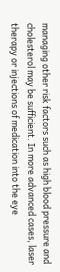managing other risk factors such as high blood pressure and cholesterol may be sufficient. In more advanced cases, laser therapy or injections of medication into the eye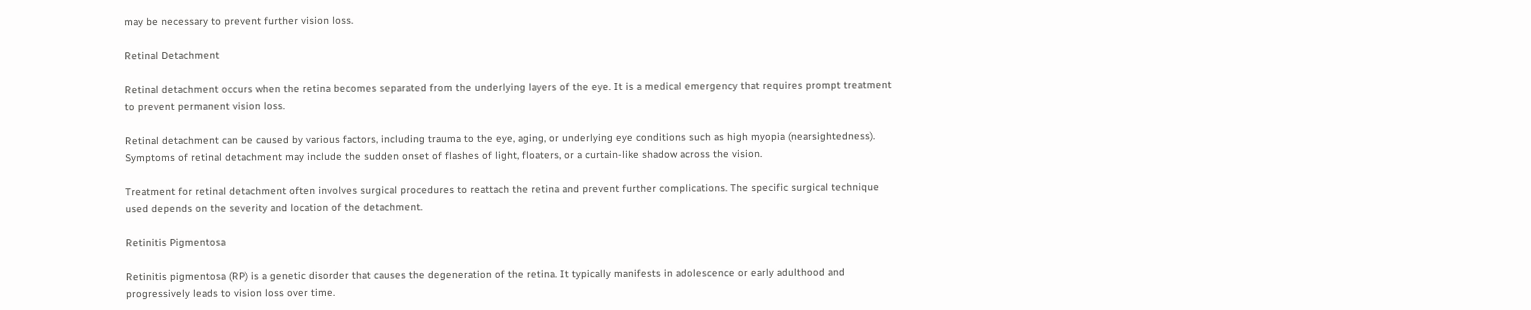may be necessary to prevent further vision loss.

Retinal Detachment

Retinal detachment occurs when the retina becomes separated from the underlying layers of the eye. It is a medical emergency that requires prompt treatment to prevent permanent vision loss.

Retinal detachment can be caused by various factors, including trauma to the eye, aging, or underlying eye conditions such as high myopia (nearsightedness). Symptoms of retinal detachment may include the sudden onset of flashes of light, floaters, or a curtain-like shadow across the vision.

Treatment for retinal detachment often involves surgical procedures to reattach the retina and prevent further complications. The specific surgical technique used depends on the severity and location of the detachment.

Retinitis Pigmentosa

Retinitis pigmentosa (RP) is a genetic disorder that causes the degeneration of the retina. It typically manifests in adolescence or early adulthood and progressively leads to vision loss over time.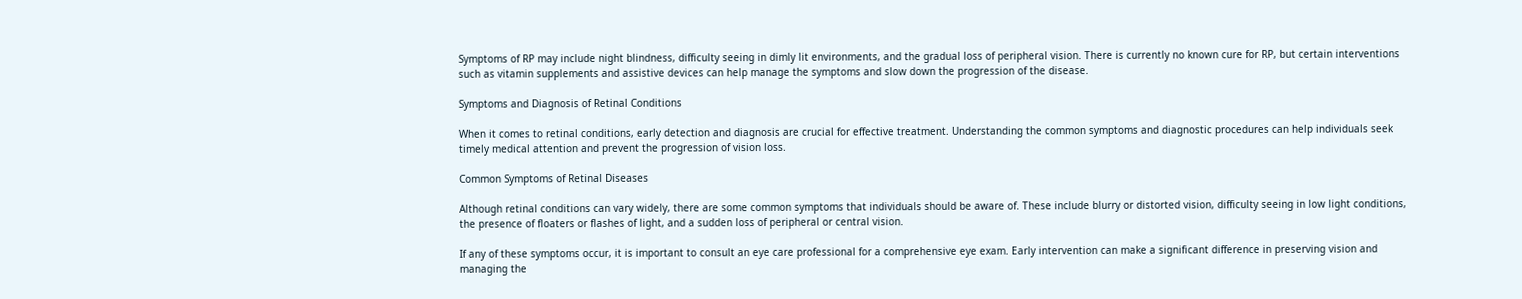Symptoms of RP may include night blindness, difficulty seeing in dimly lit environments, and the gradual loss of peripheral vision. There is currently no known cure for RP, but certain interventions such as vitamin supplements and assistive devices can help manage the symptoms and slow down the progression of the disease.

Symptoms and Diagnosis of Retinal Conditions

When it comes to retinal conditions, early detection and diagnosis are crucial for effective treatment. Understanding the common symptoms and diagnostic procedures can help individuals seek timely medical attention and prevent the progression of vision loss.

Common Symptoms of Retinal Diseases

Although retinal conditions can vary widely, there are some common symptoms that individuals should be aware of. These include blurry or distorted vision, difficulty seeing in low light conditions, the presence of floaters or flashes of light, and a sudden loss of peripheral or central vision.

If any of these symptoms occur, it is important to consult an eye care professional for a comprehensive eye exam. Early intervention can make a significant difference in preserving vision and managing the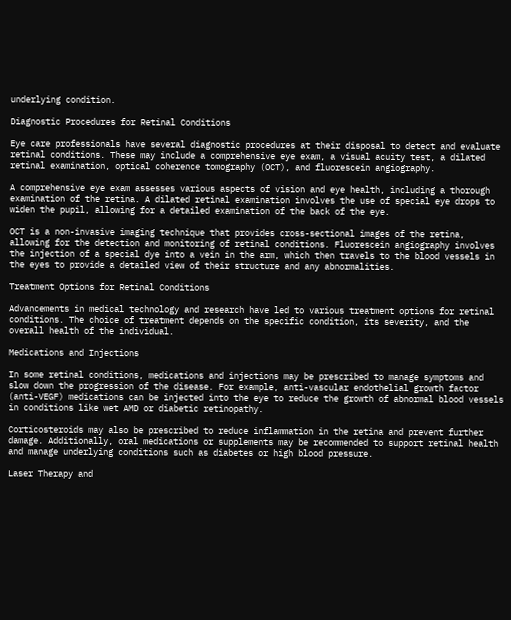underlying condition.

Diagnostic Procedures for Retinal Conditions

Eye care professionals have several diagnostic procedures at their disposal to detect and evaluate retinal conditions. These may include a comprehensive eye exam, a visual acuity test, a dilated retinal examination, optical coherence tomography (OCT), and fluorescein angiography.

A comprehensive eye exam assesses various aspects of vision and eye health, including a thorough examination of the retina. A dilated retinal examination involves the use of special eye drops to widen the pupil, allowing for a detailed examination of the back of the eye.

OCT is a non-invasive imaging technique that provides cross-sectional images of the retina, allowing for the detection and monitoring of retinal conditions. Fluorescein angiography involves the injection of a special dye into a vein in the arm, which then travels to the blood vessels in the eyes to provide a detailed view of their structure and any abnormalities.

Treatment Options for Retinal Conditions

Advancements in medical technology and research have led to various treatment options for retinal conditions. The choice of treatment depends on the specific condition, its severity, and the overall health of the individual.

Medications and Injections

In some retinal conditions, medications and injections may be prescribed to manage symptoms and slow down the progression of the disease. For example, anti-vascular endothelial growth factor (anti-VEGF) medications can be injected into the eye to reduce the growth of abnormal blood vessels in conditions like wet AMD or diabetic retinopathy.

Corticosteroids may also be prescribed to reduce inflammation in the retina and prevent further damage. Additionally, oral medications or supplements may be recommended to support retinal health and manage underlying conditions such as diabetes or high blood pressure.

Laser Therapy and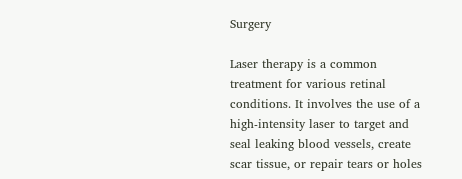Surgery

Laser therapy is a common treatment for various retinal conditions. It involves the use of a high-intensity laser to target and seal leaking blood vessels, create scar tissue, or repair tears or holes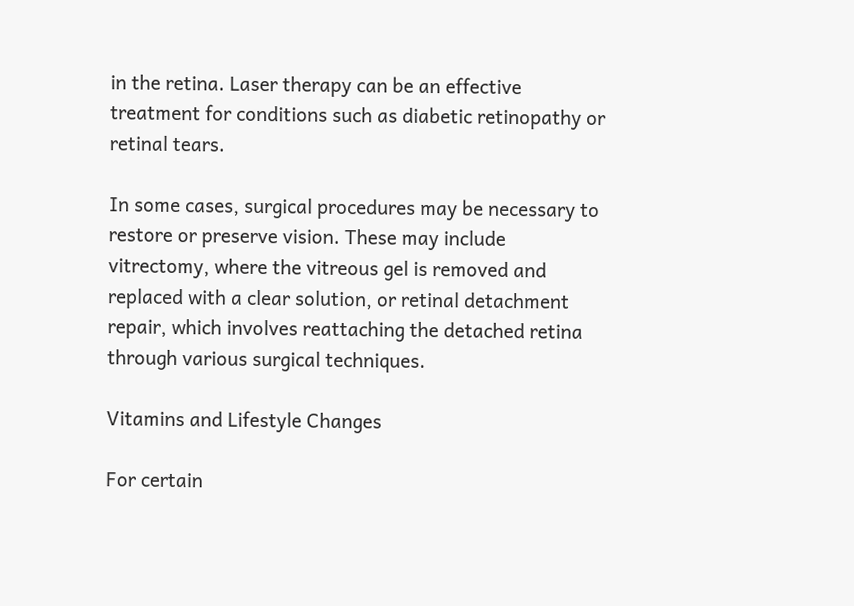in the retina. Laser therapy can be an effective treatment for conditions such as diabetic retinopathy or retinal tears.

In some cases, surgical procedures may be necessary to restore or preserve vision. These may include vitrectomy, where the vitreous gel is removed and replaced with a clear solution, or retinal detachment repair, which involves reattaching the detached retina through various surgical techniques.

Vitamins and Lifestyle Changes

For certain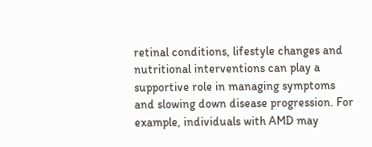retinal conditions, lifestyle changes and nutritional interventions can play a supportive role in managing symptoms and slowing down disease progression. For example, individuals with AMD may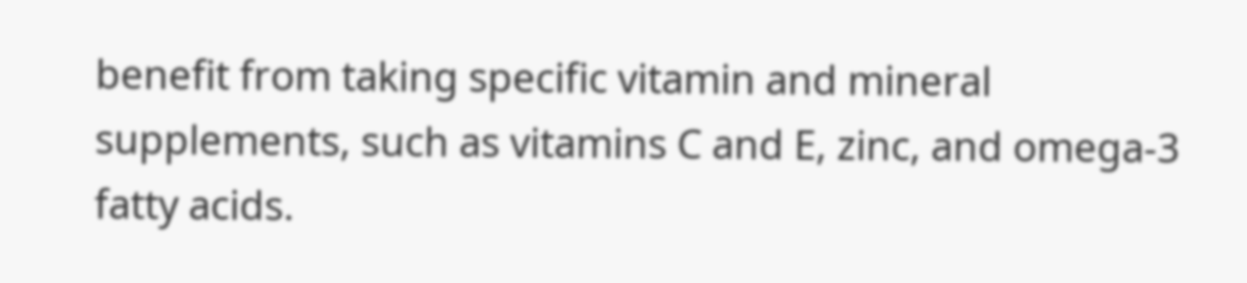benefit from taking specific vitamin and mineral supplements, such as vitamins C and E, zinc, and omega-3 fatty acids.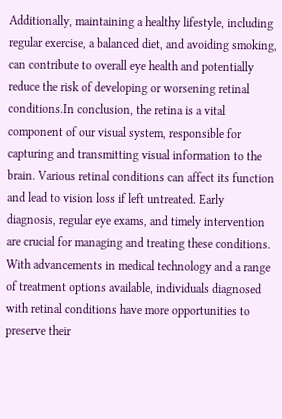Additionally, maintaining a healthy lifestyle, including regular exercise, a balanced diet, and avoiding smoking, can contribute to overall eye health and potentially reduce the risk of developing or worsening retinal conditions.In conclusion, the retina is a vital component of our visual system, responsible for capturing and transmitting visual information to the brain. Various retinal conditions can affect its function and lead to vision loss if left untreated. Early diagnosis, regular eye exams, and timely intervention are crucial for managing and treating these conditions. With advancements in medical technology and a range of treatment options available, individuals diagnosed with retinal conditions have more opportunities to preserve their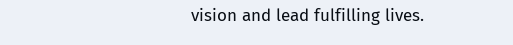vision and lead fulfilling lives.